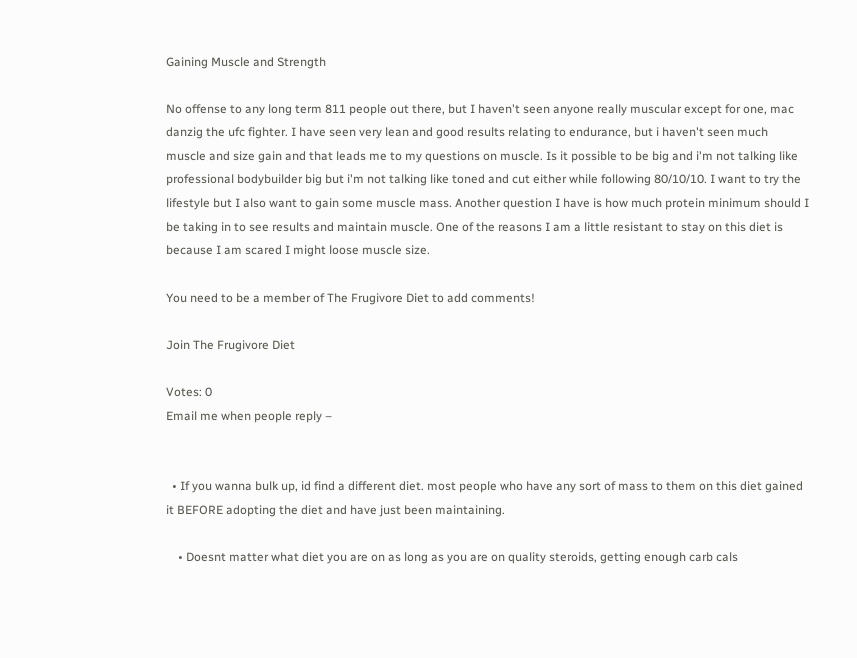Gaining Muscle and Strength

No offense to any long term 811 people out there, but I haven't seen anyone really muscular except for one, mac danzig the ufc fighter. I have seen very lean and good results relating to endurance, but i haven't seen much muscle and size gain and that leads me to my questions on muscle. Is it possible to be big and i'm not talking like professional bodybuilder big but i'm not talking like toned and cut either while following 80/10/10. I want to try the lifestyle but I also want to gain some muscle mass. Another question I have is how much protein minimum should I be taking in to see results and maintain muscle. One of the reasons I am a little resistant to stay on this diet is because I am scared I might loose muscle size.

You need to be a member of The Frugivore Diet to add comments!

Join The Frugivore Diet

Votes: 0
Email me when people reply –


  • If you wanna bulk up, id find a different diet. most people who have any sort of mass to them on this diet gained it BEFORE adopting the diet and have just been maintaining.

    • Doesnt matter what diet you are on as long as you are on quality steroids, getting enough carb cals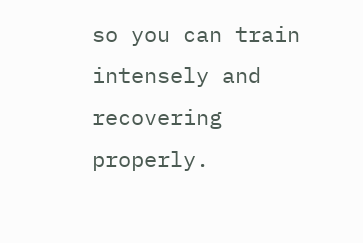so you can train intensely and recovering properly.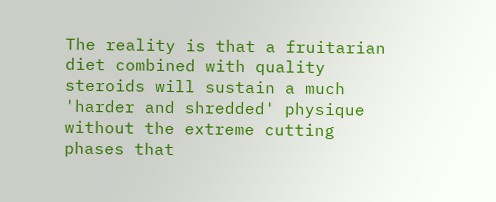The reality is that a fruitarian diet combined with quality steroids will sustain a much 'harder and shredded' physique without the extreme cutting phases that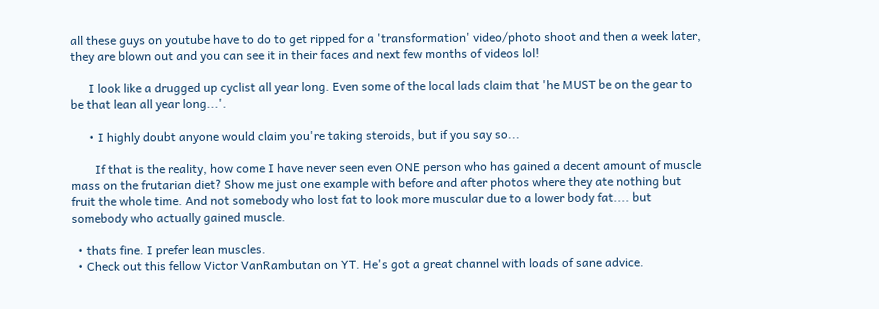all these guys on youtube have to do to get ripped for a 'transformation' video/photo shoot and then a week later, they are blown out and you can see it in their faces and next few months of videos lol!

      I look like a drugged up cyclist all year long. Even some of the local lads claim that 'he MUST be on the gear to be that lean all year long...'.

      • I highly doubt anyone would claim you're taking steroids, but if you say so...

        If that is the reality, how come I have never seen even ONE person who has gained a decent amount of muscle mass on the frutarian diet? Show me just one example with before and after photos where they ate nothing but fruit the whole time. And not somebody who lost fat to look more muscular due to a lower body fat.... but somebody who actually gained muscle.

  • thats fine. I prefer lean muscles.
  • Check out this fellow Victor VanRambutan on YT. He's got a great channel with loads of sane advice.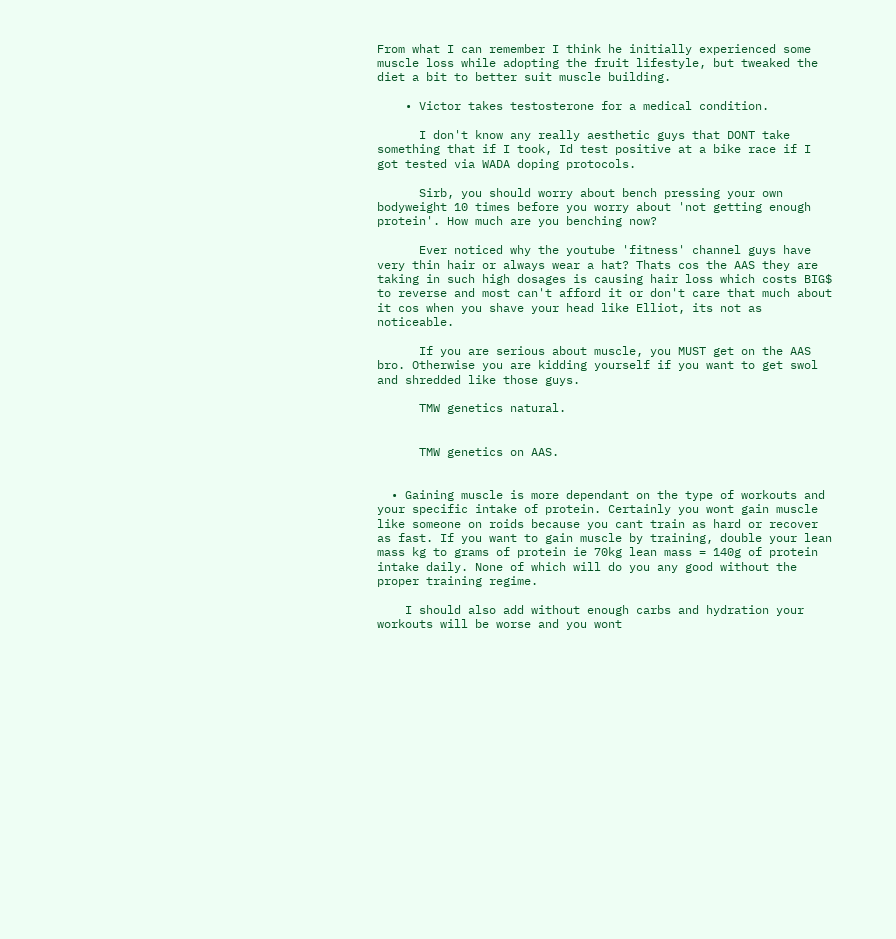From what I can remember I think he initially experienced some muscle loss while adopting the fruit lifestyle, but tweaked the diet a bit to better suit muscle building.

    • Victor takes testosterone for a medical condition.

      I don't know any really aesthetic guys that DONT take something that if I took, Id test positive at a bike race if I got tested via WADA doping protocols.

      Sirb, you should worry about bench pressing your own bodyweight 10 times before you worry about 'not getting enough protein'. How much are you benching now?

      Ever noticed why the youtube 'fitness' channel guys have very thin hair or always wear a hat? Thats cos the AAS they are taking in such high dosages is causing hair loss which costs BIG$ to reverse and most can't afford it or don't care that much about it cos when you shave your head like Elliot, its not as noticeable.

      If you are serious about muscle, you MUST get on the AAS bro. Otherwise you are kidding yourself if you want to get swol and shredded like those guys.

      TMW genetics natural.


      TMW genetics on AAS.


  • Gaining muscle is more dependant on the type of workouts and your specific intake of protein. Certainly you wont gain muscle like someone on roids because you cant train as hard or recover as fast. If you want to gain muscle by training, double your lean mass kg to grams of protein ie 70kg lean mass = 140g of protein intake daily. None of which will do you any good without the proper training regime.

    I should also add without enough carbs and hydration your workouts will be worse and you wont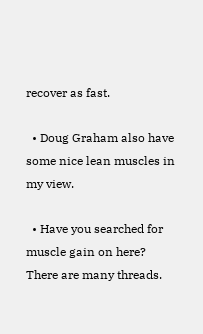recover as fast.

  • Doug Graham also have some nice lean muscles in my view.

  • Have you searched for muscle gain on here?  There are many threads.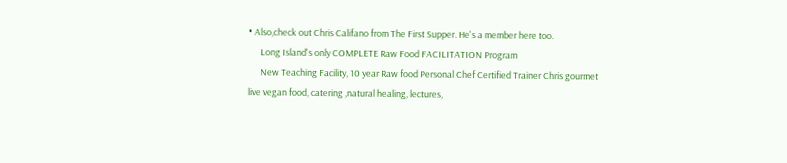• Also,check out Chris Califano from The First Supper. He's a member here too.
      Long Island's only COMPLETE Raw Food FACILITATION Program
      New Teaching Facility, 10 year Raw food Personal Chef Certified Trainer Chris gourmet live vegan food, catering ,natural healing, lectures,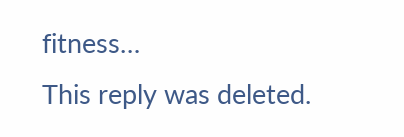fitness…
This reply was deleted.